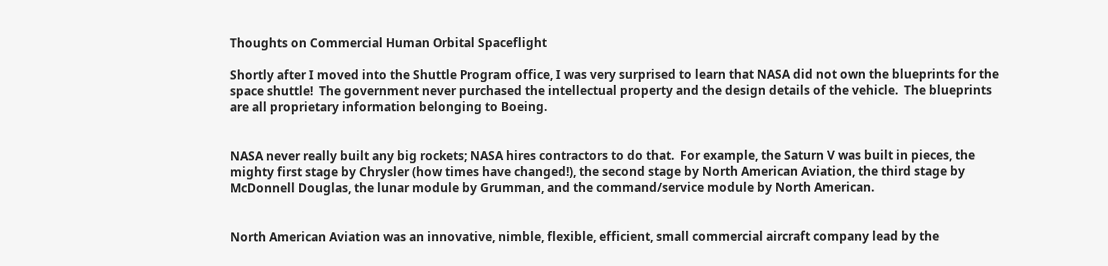Thoughts on Commercial Human Orbital Spaceflight

Shortly after I moved into the Shuttle Program office, I was very surprised to learn that NASA did not own the blueprints for the space shuttle!  The government never purchased the intellectual property and the design details of the vehicle.  The blueprints are all proprietary information belonging to Boeing.


NASA never really built any big rockets; NASA hires contractors to do that.  For example, the Saturn V was built in pieces, the mighty first stage by Chrysler (how times have changed!), the second stage by North American Aviation, the third stage by McDonnell Douglas, the lunar module by Grumman, and the command/service module by North American.


North American Aviation was an innovative, nimble, flexible, efficient, small commercial aircraft company lead by the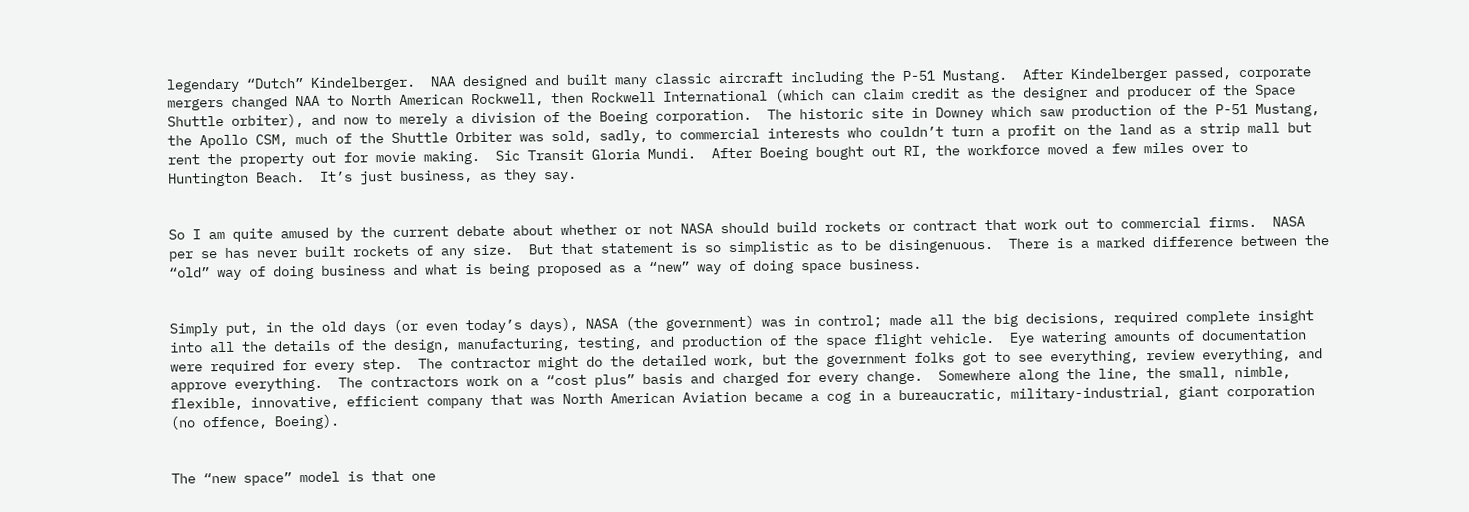legendary “Dutch” Kindelberger.  NAA designed and built many classic aircraft including the P-51 Mustang.  After Kindelberger passed, corporate mergers changed NAA to North American Rockwell, then Rockwell International (which can claim credit as the designer and producer of the Space Shuttle orbiter), and now to merely a division of the Boeing corporation.  The historic site in Downey which saw production of the P-51 Mustang, the Apollo CSM, much of the Shuttle Orbiter was sold, sadly, to commercial interests who couldn’t turn a profit on the land as a strip mall but rent the property out for movie making.  Sic Transit Gloria Mundi.  After Boeing bought out RI, the workforce moved a few miles over to Huntington Beach.  It’s just business, as they say.


So I am quite amused by the current debate about whether or not NASA should build rockets or contract that work out to commercial firms.  NASA per se has never built rockets of any size.  But that statement is so simplistic as to be disingenuous.  There is a marked difference between the “old” way of doing business and what is being proposed as a “new” way of doing space business.


Simply put, in the old days (or even today’s days), NASA (the government) was in control; made all the big decisions, required complete insight into all the details of the design, manufacturing, testing, and production of the space flight vehicle.  Eye watering amounts of documentation were required for every step.  The contractor might do the detailed work, but the government folks got to see everything, review everything, and approve everything.  The contractors work on a “cost plus” basis and charged for every change.  Somewhere along the line, the small, nimble, flexible, innovative, efficient company that was North American Aviation became a cog in a bureaucratic, military-industrial, giant corporation (no offence, Boeing).


The “new space” model is that one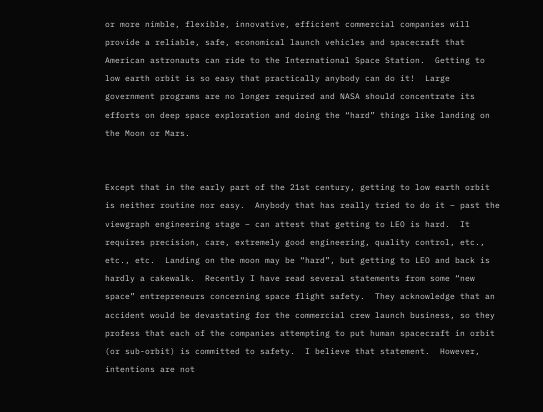or more nimble, flexible, innovative, efficient commercial companies will provide a reliable, safe, economical launch vehicles and spacecraft that American astronauts can ride to the International Space Station.  Getting to low earth orbit is so easy that practically anybody can do it!  Large government programs are no longer required and NASA should concentrate its efforts on deep space exploration and doing the “hard” things like landing on the Moon or Mars.


Except that in the early part of the 21st century, getting to low earth orbit is neither routine nor easy.  Anybody that has really tried to do it – past the viewgraph engineering stage – can attest that getting to LEO is hard.  It requires precision, care, extremely good engineering, quality control, etc., etc., etc.  Landing on the moon may be “hard”, but getting to LEO and back is hardly a cakewalk.  Recently I have read several statements from some “new space” entrepreneurs concerning space flight safety.  They acknowledge that an accident would be devastating for the commercial crew launch business, so they profess that each of the companies attempting to put human spacecraft in orbit (or sub-orbit) is committed to safety.  I believe that statement.  However, intentions are not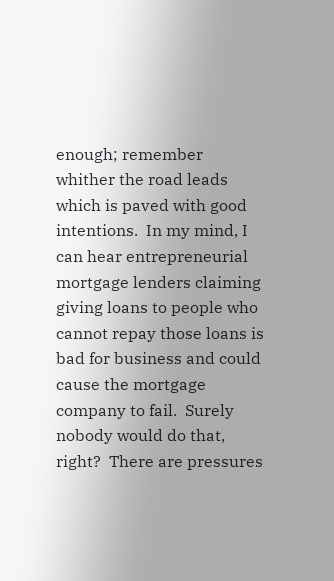enough; remember whither the road leads which is paved with good intentions.  In my mind, I can hear entrepreneurial mortgage lenders claiming giving loans to people who cannot repay those loans is bad for business and could cause the mortgage company to fail.  Surely nobody would do that, right?  There are pressures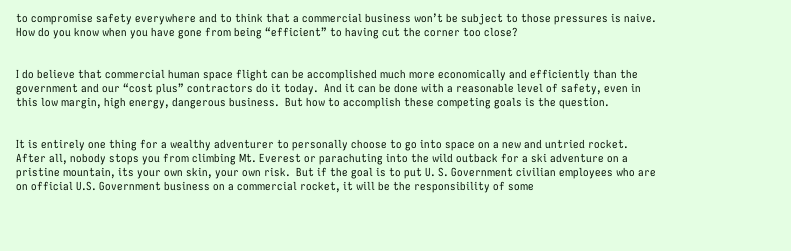to compromise safety everywhere and to think that a commercial business won’t be subject to those pressures is naive.  How do you know when you have gone from being “efficient” to having cut the corner too close?


I do believe that commercial human space flight can be accomplished much more economically and efficiently than the government and our “cost plus” contractors do it today.  And it can be done with a reasonable level of safety, even in this low margin, high energy, dangerous business.  But how to accomplish these competing goals is the question.


It is entirely one thing for a wealthy adventurer to personally choose to go into space on a new and untried rocket.  After all, nobody stops you from climbing Mt. Everest or parachuting into the wild outback for a ski adventure on a pristine mountain, its your own skin, your own risk.  But if the goal is to put U. S. Government civilian employees who are on official U.S. Government business on a commercial rocket, it will be the responsibility of some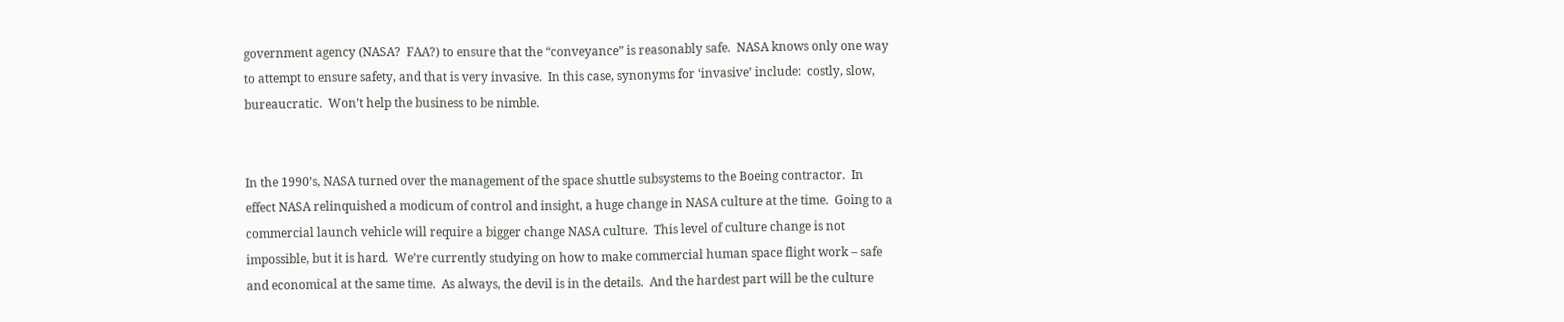government agency (NASA?  FAA?) to ensure that the “conveyance” is reasonably safe.  NASA knows only one way to attempt to ensure safety, and that is very invasive.  In this case, synonyms for ‘invasive’ include:  costly, slow, bureaucratic.  Won’t help the business to be nimble.


In the 1990’s, NASA turned over the management of the space shuttle subsystems to the Boeing contractor.  In effect NASA relinquished a modicum of control and insight, a huge change in NASA culture at the time.  Going to a commercial launch vehicle will require a bigger change NASA culture.  This level of culture change is not impossible, but it is hard.  We’re currently studying on how to make commercial human space flight work – safe and economical at the same time.  As always, the devil is in the details.  And the hardest part will be the culture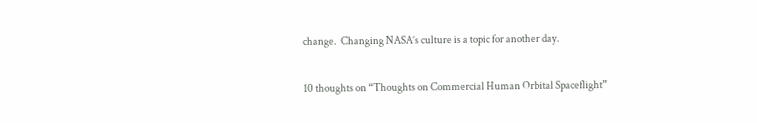change.  Changing NASA’s culture is a topic for another day.

10 thoughts on “Thoughts on Commercial Human Orbital Spaceflight”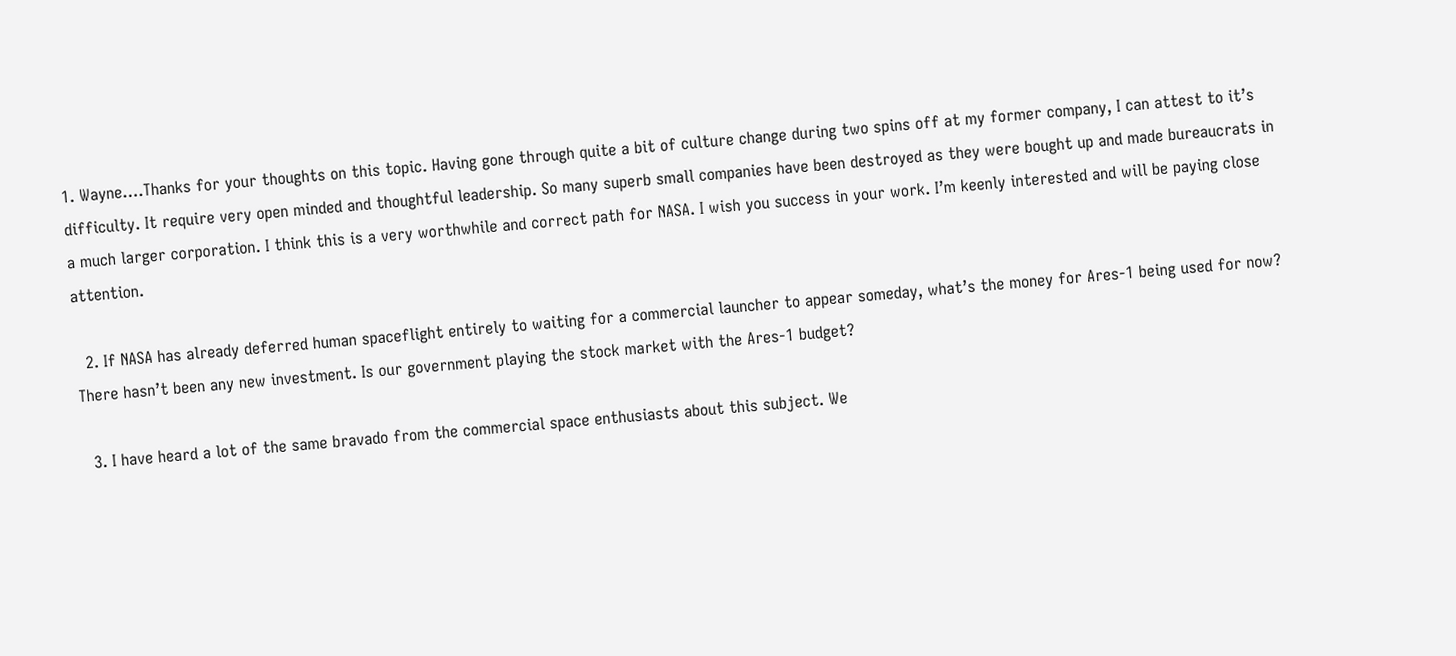1. Wayne….Thanks for your thoughts on this topic. Having gone through quite a bit of culture change during two spins off at my former company, I can attest to it’s difficulty. It require very open minded and thoughtful leadership. So many superb small companies have been destroyed as they were bought up and made bureaucrats in a much larger corporation. I think this is a very worthwhile and correct path for NASA. I wish you success in your work. I’m keenly interested and will be paying close attention.

  2. If NASA has already deferred human spaceflight entirely to waiting for a commercial launcher to appear someday, what’s the money for Ares-1 being used for now? There hasn’t been any new investment. Is our government playing the stock market with the Ares-1 budget?

  3. I have heard a lot of the same bravado from the commercial space enthusiasts about this subject. We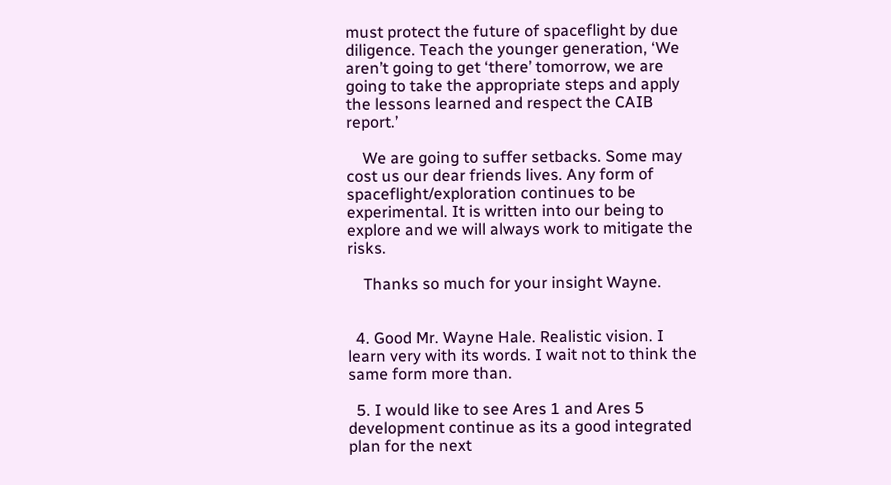must protect the future of spaceflight by due diligence. Teach the younger generation, ‘We aren’t going to get ‘there’ tomorrow, we are going to take the appropriate steps and apply the lessons learned and respect the CAIB report.’

    We are going to suffer setbacks. Some may cost us our dear friends lives. Any form of spaceflight/exploration continues to be experimental. It is written into our being to explore and we will always work to mitigate the risks.

    Thanks so much for your insight Wayne.


  4. Good Mr. Wayne Hale. Realistic vision. I learn very with its words. I wait not to think the same form more than.

  5. I would like to see Ares 1 and Ares 5 development continue as its a good integrated plan for the next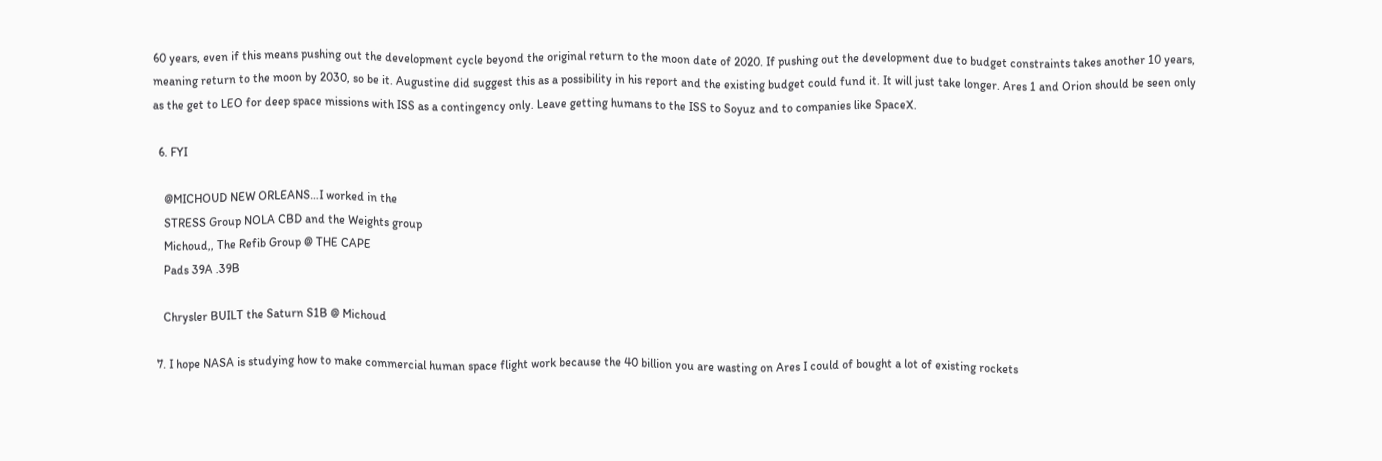60 years, even if this means pushing out the development cycle beyond the original return to the moon date of 2020. If pushing out the development due to budget constraints takes another 10 years, meaning return to the moon by 2030, so be it. Augustine did suggest this as a possibility in his report and the existing budget could fund it. It will just take longer. Ares 1 and Orion should be seen only as the get to LEO for deep space missions with ISS as a contingency only. Leave getting humans to the ISS to Soyuz and to companies like SpaceX.

  6. FYI

    @MICHOUD NEW ORLEANS…I worked in the
    STRESS Group NOLA CBD and the Weights group
    Michoud,, The Refib Group @ THE CAPE
    Pads 39A .39B

    Chrysler BUILT the Saturn S1B @ Michoud

  7. I hope NASA is studying how to make commercial human space flight work because the 40 billion you are wasting on Ares I could of bought a lot of existing rockets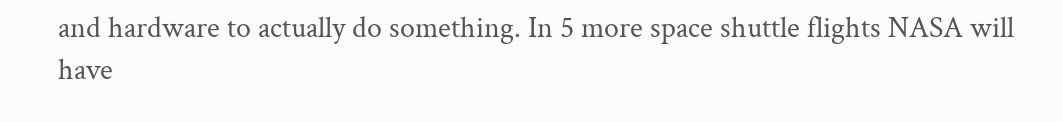and hardware to actually do something. In 5 more space shuttle flights NASA will have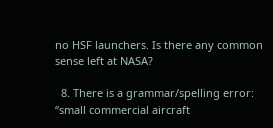no HSF launchers. Is there any common sense left at NASA?

  8. There is a grammar/spelling error: “small commercial aircraft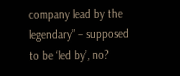company lead by the legendary” – supposed to be ‘led by’, no?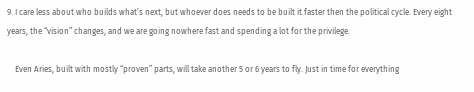9. I care less about who builds what’s next, but whoever does needs to be built it faster then the political cycle. Every eight years, the “vision” changes, and we are going nowhere fast and spending a lot for the privilege.

    Even Aries, built with mostly “proven” parts, will take another 5 or 6 years to fly. Just in time for everything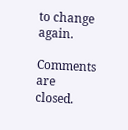to change again.

Comments are closed.